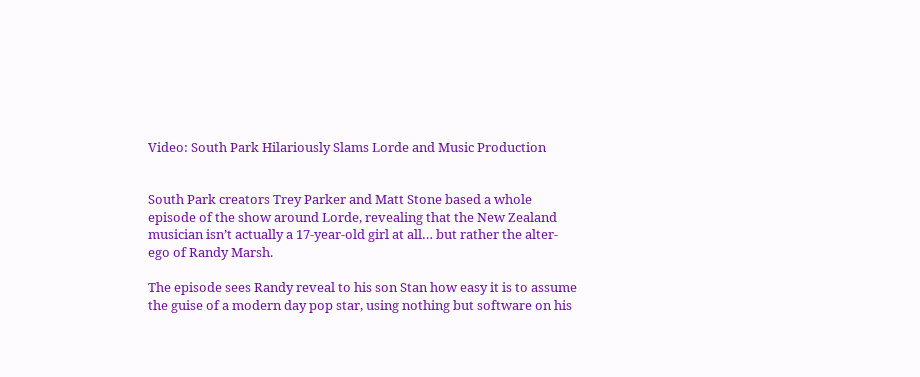Video: South Park Hilariously Slams Lorde and Music Production


South Park creators Trey Parker and Matt Stone based a whole episode of the show around Lorde, revealing that the New Zealand musician isn’t actually a 17-year-old girl at all… but rather the alter-ego of Randy Marsh.

The episode sees Randy reveal to his son Stan how easy it is to assume the guise of a modern day pop star, using nothing but software on his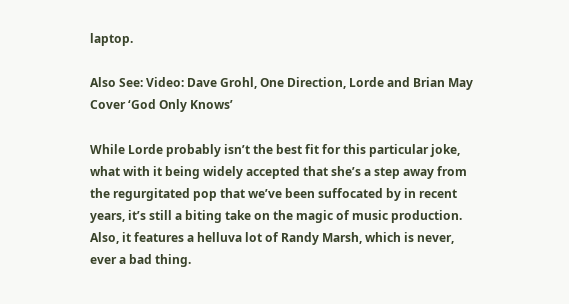laptop.

Also See: Video: Dave Grohl, One Direction, Lorde and Brian May Cover ‘God Only Knows’

While Lorde probably isn’t the best fit for this particular joke, what with it being widely accepted that she’s a step away from the regurgitated pop that we’ve been suffocated by in recent years, it’s still a biting take on the magic of music production. Also, it features a helluva lot of Randy Marsh, which is never, ever a bad thing.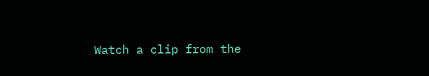Watch a clip from the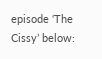episode ‘The Cissy’ below: